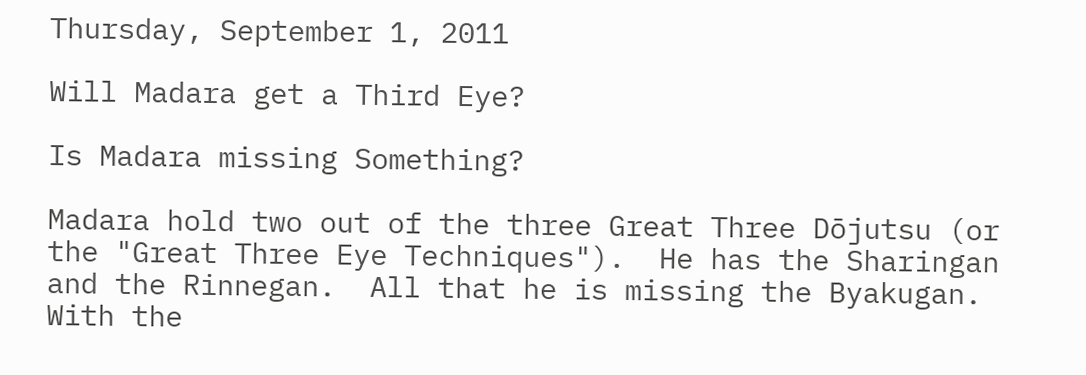Thursday, September 1, 2011

Will Madara get a Third Eye?

Is Madara missing Something?

Madara hold two out of the three Great Three Dōjutsu (or the "Great Three Eye Techniques").  He has the Sharingan and the Rinnegan.  All that he is missing the Byakugan.  With the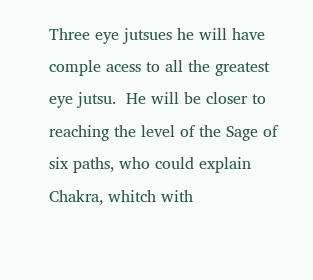Three eye jutsues he will have comple acess to all the greatest eye jutsu.  He will be closer to reaching the level of the Sage of six paths, who could explain Chakra, whitch with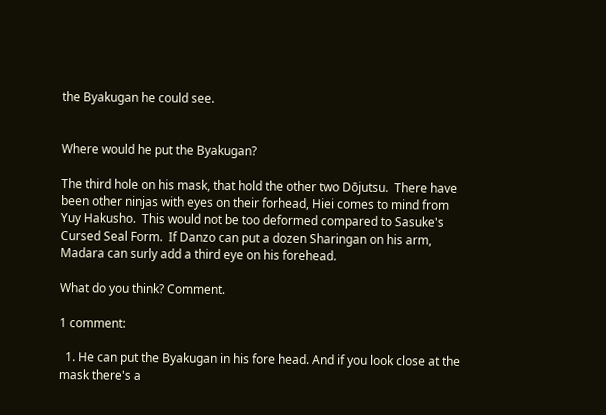the Byakugan he could see.


Where would he put the Byakugan?

The third hole on his mask, that hold the other two Dōjutsu.  There have been other ninjas with eyes on their forhead, Hiei comes to mind from Yuy Hakusho.  This would not be too deformed compared to Sasuke's Cursed Seal Form.  If Danzo can put a dozen Sharingan on his arm, Madara can surly add a third eye on his forehead.

What do you think? Comment.

1 comment:

  1. He can put the Byakugan in his fore head. And if you look close at the mask there's a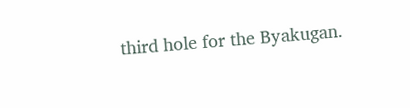third hole for the Byakugan.